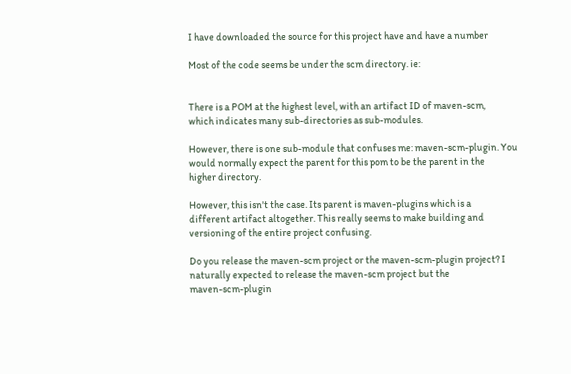I have downloaded the source for this project have and have a number

Most of the code seems be under the scm directory. ie:


There is a POM at the highest level, with an artifact ID of maven-scm,
which indicates many sub-directories as sub-modules.

However, there is one sub-module that confuses me: maven-scm-plugin. You
would normally expect the parent for this pom to be the parent in the
higher directory.

However, this isn't the case. Its parent is maven-plugins which is a
different artifact altogether. This really seems to make building and
versioning of the entire project confusing.

Do you release the maven-scm project or the maven-scm-plugin project? I
naturally expected to release the maven-scm project but the
maven-scm-plugin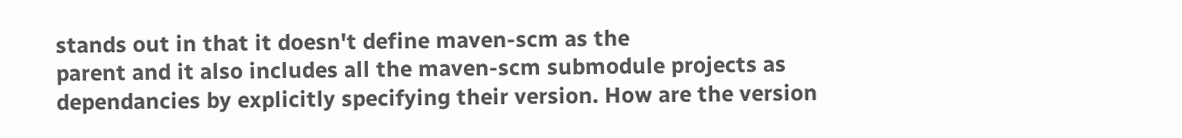stands out in that it doesn't define maven-scm as the
parent and it also includes all the maven-scm submodule projects as
dependancies by explicitly specifying their version. How are the version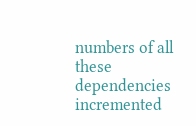numbers of all these dependencies incremented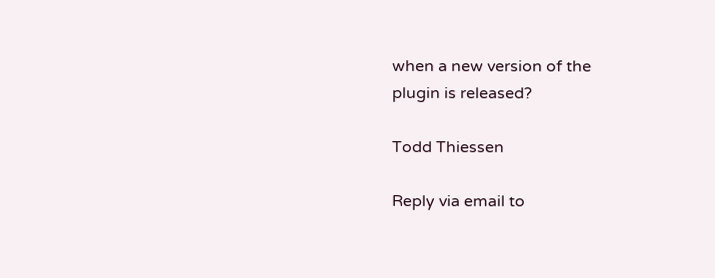when a new version of the
plugin is released?

Todd Thiessen

Reply via email to